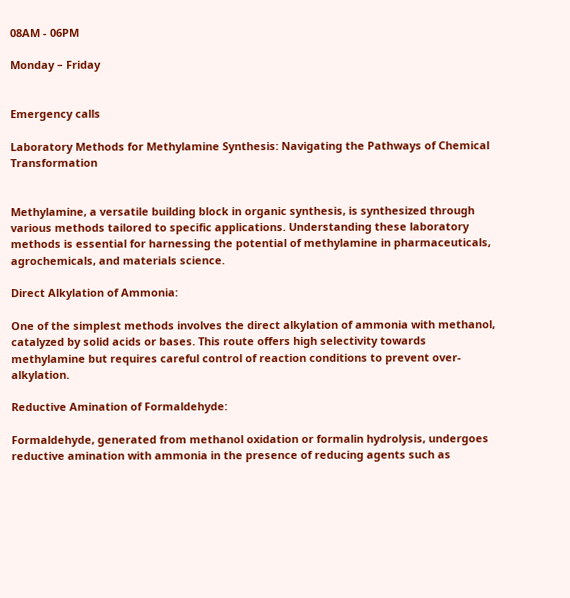08AM - 06PM

Monday – Friday


Emergency calls

Laboratory Methods for Methylamine Synthesis: Navigating the Pathways of Chemical Transformation


Methylamine, a versatile building block in organic synthesis, is synthesized through various methods tailored to specific applications. Understanding these laboratory methods is essential for harnessing the potential of methylamine in pharmaceuticals, agrochemicals, and materials science.

Direct Alkylation of Ammonia:

One of the simplest methods involves the direct alkylation of ammonia with methanol, catalyzed by solid acids or bases. This route offers high selectivity towards methylamine but requires careful control of reaction conditions to prevent over-alkylation.

Reductive Amination of Formaldehyde:

Formaldehyde, generated from methanol oxidation or formalin hydrolysis, undergoes reductive amination with ammonia in the presence of reducing agents such as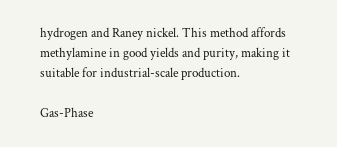hydrogen and Raney nickel. This method affords methylamine in good yields and purity, making it suitable for industrial-scale production.

Gas-Phase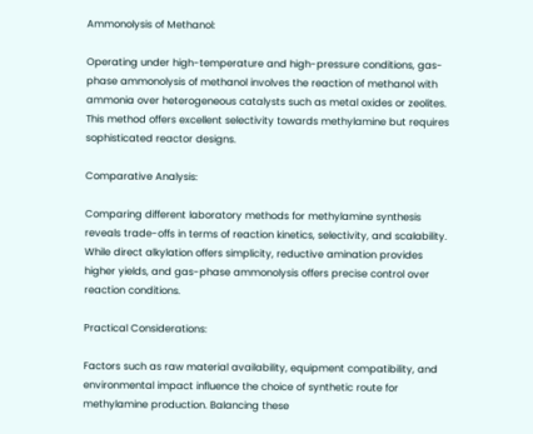Ammonolysis of Methanol:

Operating under high-temperature and high-pressure conditions, gas-phase ammonolysis of methanol involves the reaction of methanol with ammonia over heterogeneous catalysts such as metal oxides or zeolites. This method offers excellent selectivity towards methylamine but requires sophisticated reactor designs.

Comparative Analysis:

Comparing different laboratory methods for methylamine synthesis reveals trade-offs in terms of reaction kinetics, selectivity, and scalability. While direct alkylation offers simplicity, reductive amination provides higher yields, and gas-phase ammonolysis offers precise control over reaction conditions.

Practical Considerations:

Factors such as raw material availability, equipment compatibility, and environmental impact influence the choice of synthetic route for methylamine production. Balancing these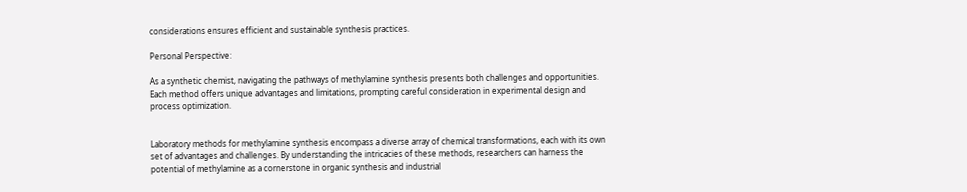considerations ensures efficient and sustainable synthesis practices.

Personal Perspective:

As a synthetic chemist, navigating the pathways of methylamine synthesis presents both challenges and opportunities. Each method offers unique advantages and limitations, prompting careful consideration in experimental design and process optimization.


Laboratory methods for methylamine synthesis encompass a diverse array of chemical transformations, each with its own set of advantages and challenges. By understanding the intricacies of these methods, researchers can harness the potential of methylamine as a cornerstone in organic synthesis and industrial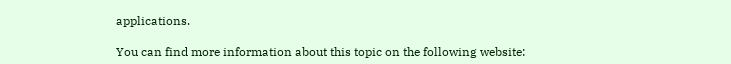applications.

You can find more information about this topic on the following website: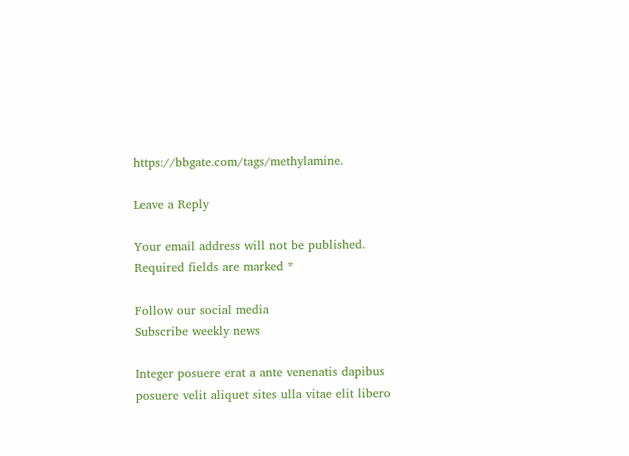https://bbgate.com/tags/methylamine.

Leave a Reply

Your email address will not be published. Required fields are marked *

Follow our social media
Subscribe weekly news

Integer posuere erat a ante venenatis dapibus posuere velit aliquet sites ulla vitae elit libero